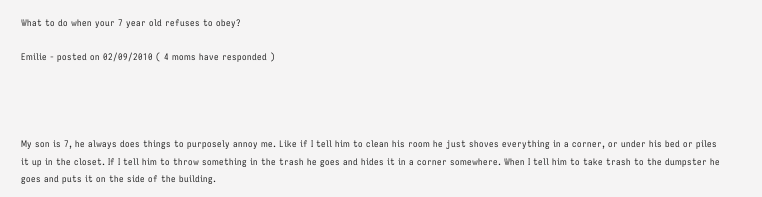What to do when your 7 year old refuses to obey?

Emilie - posted on 02/09/2010 ( 4 moms have responded )




My son is 7, he always does things to purposely annoy me. Like if I tell him to clean his room he just shoves everything in a corner, or under his bed or piles it up in the closet. If I tell him to throw something in the trash he goes and hides it in a corner somewhere. When I tell him to take trash to the dumpster he goes and puts it on the side of the building.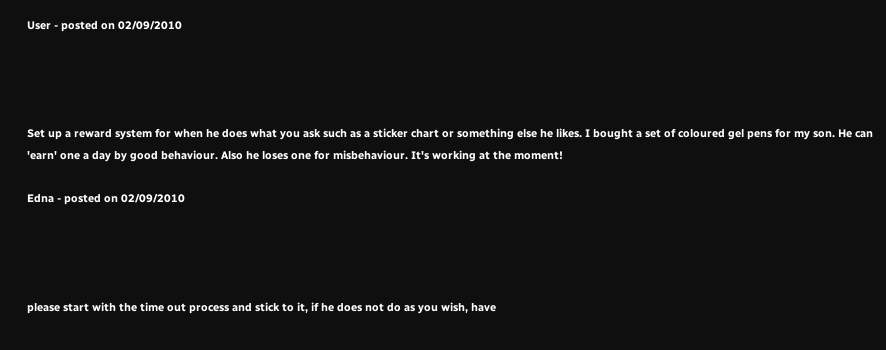User - posted on 02/09/2010




Set up a reward system for when he does what you ask such as a sticker chart or something else he likes. I bought a set of coloured gel pens for my son. He can 'earn' one a day by good behaviour. Also he loses one for misbehaviour. It's working at the moment!

Edna - posted on 02/09/2010




please start with the time out process and stick to it, if he does not do as you wish, have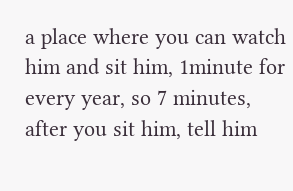a place where you can watch him and sit him, 1minute for every year, so 7 minutes, after you sit him, tell him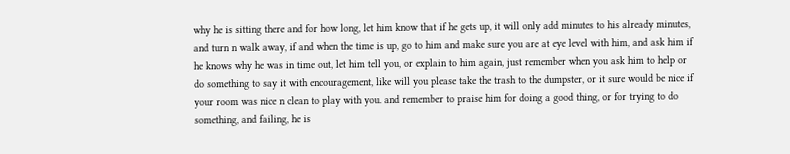why he is sitting there and for how long, let him know that if he gets up, it will only add minutes to his already minutes, and turn n walk away, if and when the time is up, go to him and make sure you are at eye level with him, and ask him if he knows why he was in time out, let him tell you, or explain to him again, just remember when you ask him to help or do something to say it with encouragement, like will you please take the trash to the dumpster, or it sure would be nice if your room was nice n clean to play with you. and remember to praise him for doing a good thing, or for trying to do something, and failing, he is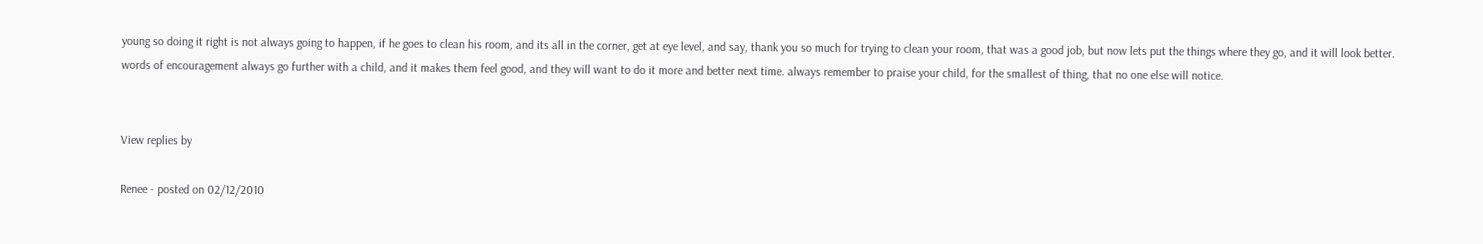young so doing it right is not always going to happen, if he goes to clean his room, and its all in the corner, get at eye level, and say, thank you so much for trying to clean your room, that was a good job, but now lets put the things where they go, and it will look better. words of encouragement always go further with a child, and it makes them feel good, and they will want to do it more and better next time. always remember to praise your child, for the smallest of thing, that no one else will notice.


View replies by

Renee - posted on 02/12/2010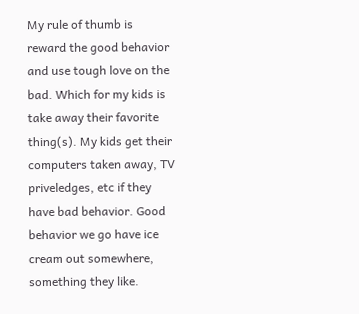My rule of thumb is reward the good behavior and use tough love on the bad. Which for my kids is take away their favorite thing(s). My kids get their computers taken away, TV priveledges, etc if they have bad behavior. Good behavior we go have ice cream out somewhere, something they like.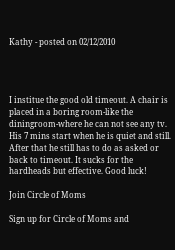Kathy - posted on 02/12/2010




I institue the good old timeout. A chair is placed in a boring room-like the diningroom-where he can not see any tv. His 7 mins start when he is quiet and still. After that he still has to do as asked or back to timeout. It sucks for the hardheads but effective. Good luck!

Join Circle of Moms

Sign up for Circle of Moms and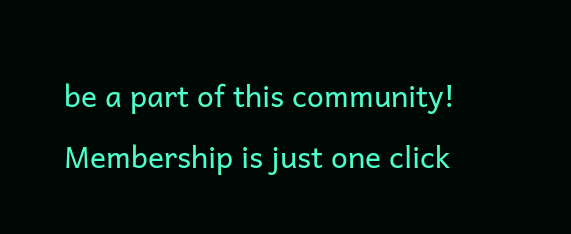be a part of this community! Membership is just one click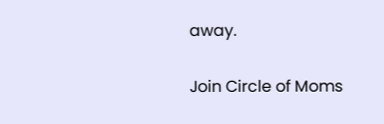away.

Join Circle of Moms